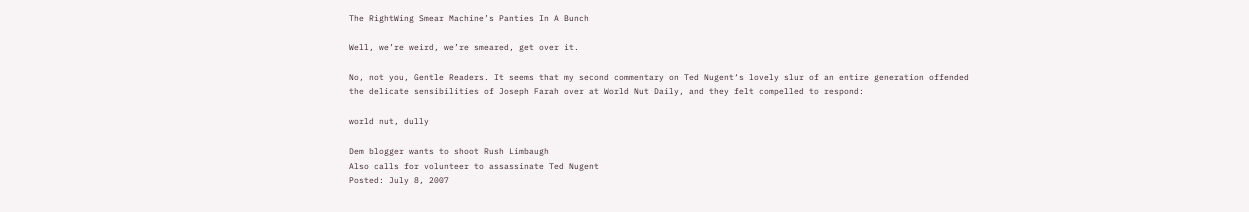The RightWing Smear Machine’s Panties In A Bunch

Well, we’re weird, we’re smeared, get over it.

No, not you, Gentle Readers. It seems that my second commentary on Ted Nugent‘s lovely slur of an entire generation offended the delicate sensibilities of Joseph Farah over at World Nut Daily, and they felt compelled to respond:

world nut, dully

Dem blogger wants to shoot Rush Limbaugh
Also calls for volunteer to assassinate Ted Nugent
Posted: July 8, 2007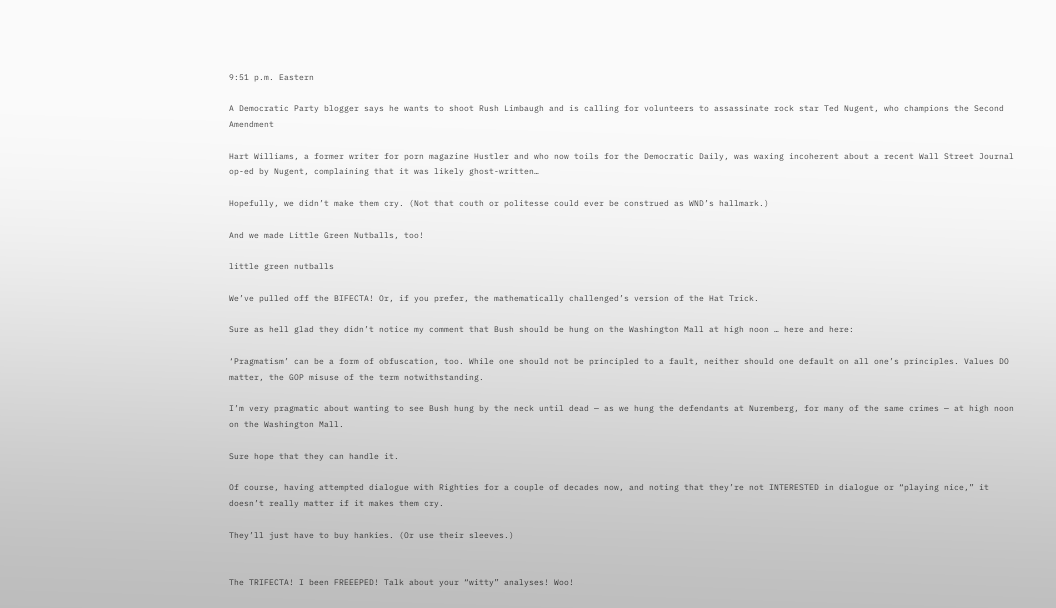9:51 p.m. Eastern

A Democratic Party blogger says he wants to shoot Rush Limbaugh and is calling for volunteers to assassinate rock star Ted Nugent, who champions the Second Amendment

Hart Williams, a former writer for porn magazine Hustler and who now toils for the Democratic Daily, was waxing incoherent about a recent Wall Street Journal op-ed by Nugent, complaining that it was likely ghost-written…

Hopefully, we didn’t make them cry. (Not that couth or politesse could ever be construed as WND’s hallmark.)

And we made Little Green Nutballs, too!

little green nutballs

We’ve pulled off the BIFECTA! Or, if you prefer, the mathematically challenged’s version of the Hat Trick.

Sure as hell glad they didn’t notice my comment that Bush should be hung on the Washington Mall at high noon … here and here:

‘Pragmatism’ can be a form of obfuscation, too. While one should not be principled to a fault, neither should one default on all one’s principles. Values DO matter, the GOP misuse of the term notwithstanding.

I’m very pragmatic about wanting to see Bush hung by the neck until dead — as we hung the defendants at Nuremberg, for many of the same crimes — at high noon on the Washington Mall.

Sure hope that they can handle it.

Of course, having attempted dialogue with Righties for a couple of decades now, and noting that they’re not INTERESTED in dialogue or “playing nice,” it doesn’t really matter if it makes them cry.

They’ll just have to buy hankies. (Or use their sleeves.)


The TRIFECTA! I been FREEEPED! Talk about your “witty” analyses! Woo!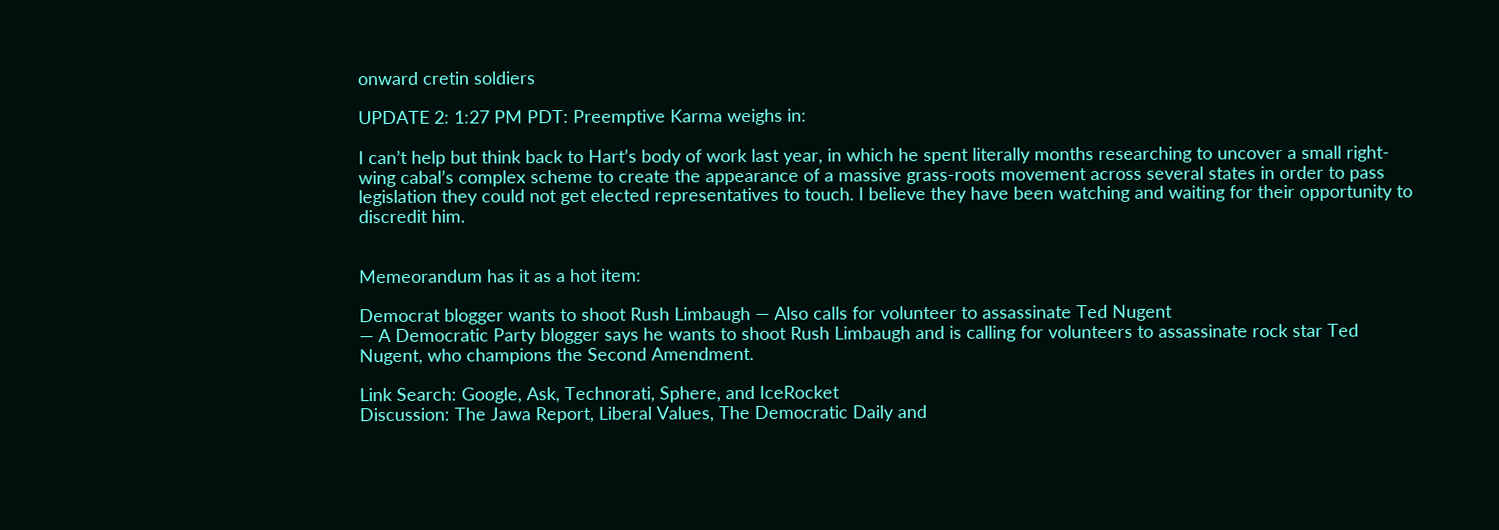onward cretin soldiers

UPDATE 2: 1:27 PM PDT: Preemptive Karma weighs in:

I can’t help but think back to Hart’s body of work last year, in which he spent literally months researching to uncover a small right-wing cabal’s complex scheme to create the appearance of a massive grass-roots movement across several states in order to pass legislation they could not get elected representatives to touch. I believe they have been watching and waiting for their opportunity to discredit him.


Memeorandum has it as a hot item:

Democrat blogger wants to shoot Rush Limbaugh — Also calls for volunteer to assassinate Ted Nugent
— A Democratic Party blogger says he wants to shoot Rush Limbaugh and is calling for volunteers to assassinate rock star Ted Nugent, who champions the Second Amendment.

Link Search: Google, Ask, Technorati, Sphere, and IceRocket
Discussion: The Jawa Report, Liberal Values, The Democratic Daily and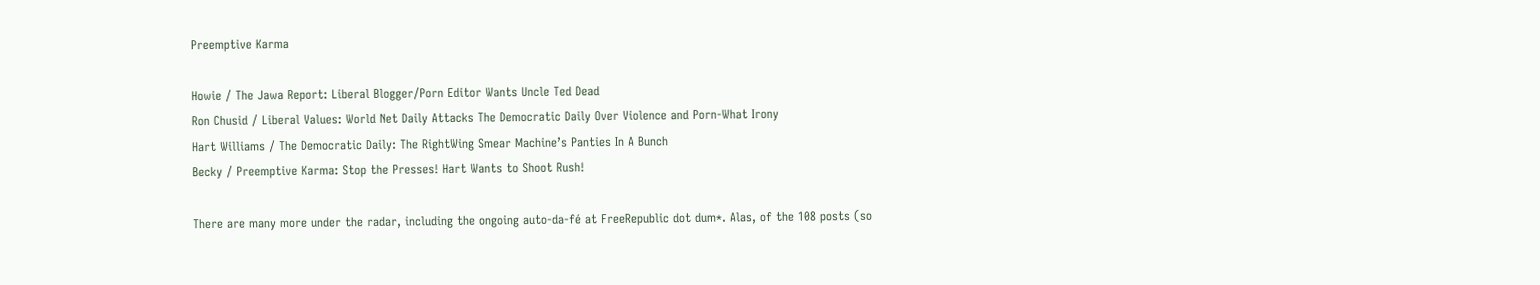Preemptive Karma

Howie / The Jawa Report: Liberal Blogger/Porn Editor Wants Uncle Ted Dead
Ron Chusid / Liberal Values: World Net Daily Attacks The Democratic Daily Over Violence and Porn-What Irony
Hart Williams / The Democratic Daily: The RightWing Smear Machine’s Panties In A Bunch
Becky / Preemptive Karma: Stop the Presses! Hart Wants to Shoot Rush!

There are many more under the radar, including the ongoing auto-da-fé at FreeRepublic dot dum*. Alas, of the 108 posts (so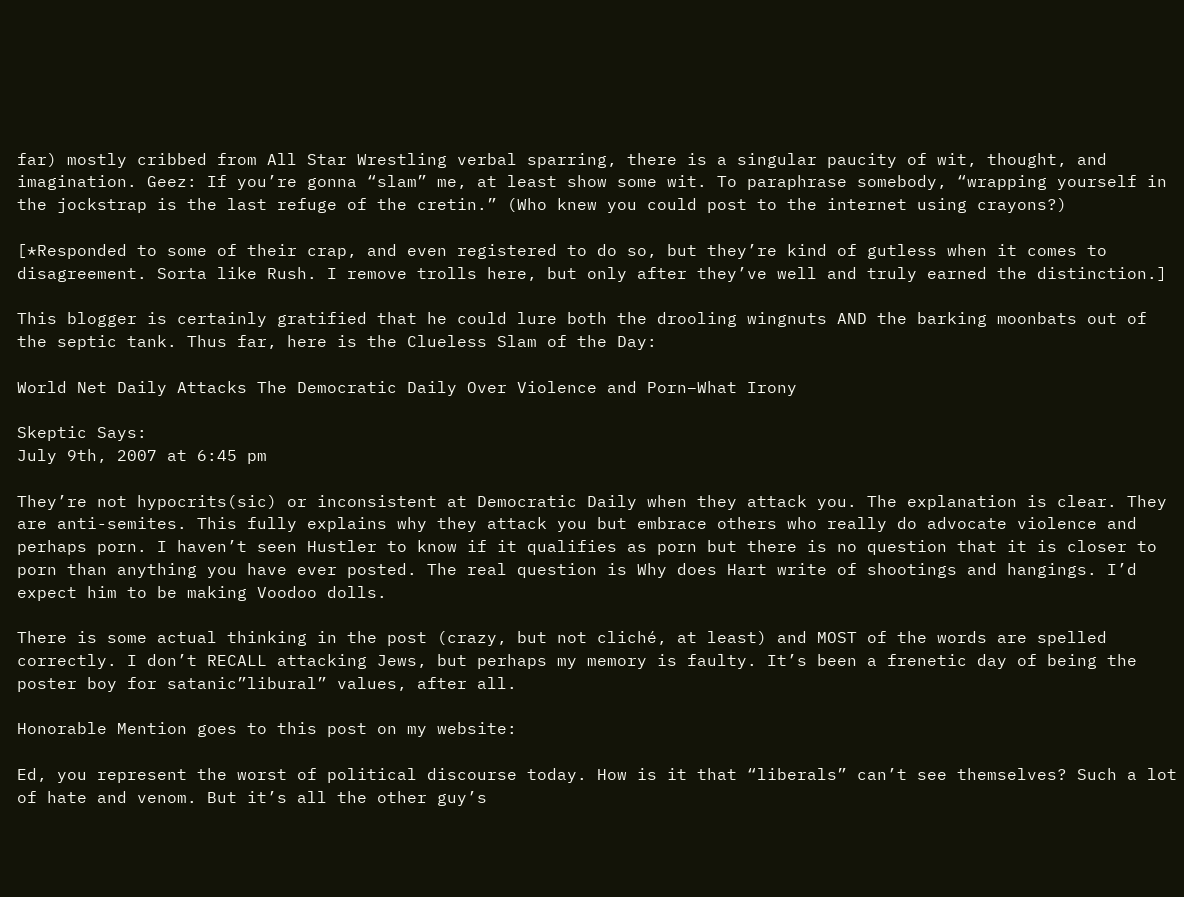far) mostly cribbed from All Star Wrestling verbal sparring, there is a singular paucity of wit, thought, and imagination. Geez: If you’re gonna “slam” me, at least show some wit. To paraphrase somebody, “wrapping yourself in the jockstrap is the last refuge of the cretin.” (Who knew you could post to the internet using crayons?)

[*Responded to some of their crap, and even registered to do so, but they’re kind of gutless when it comes to disagreement. Sorta like Rush. I remove trolls here, but only after they’ve well and truly earned the distinction.]

This blogger is certainly gratified that he could lure both the drooling wingnuts AND the barking moonbats out of the septic tank. Thus far, here is the Clueless Slam of the Day:

World Net Daily Attacks The Democratic Daily Over Violence and Porn–What Irony

Skeptic Says:
July 9th, 2007 at 6:45 pm

They’re not hypocrits(sic) or inconsistent at Democratic Daily when they attack you. The explanation is clear. They are anti-semites. This fully explains why they attack you but embrace others who really do advocate violence and perhaps porn. I haven’t seen Hustler to know if it qualifies as porn but there is no question that it is closer to porn than anything you have ever posted. The real question is Why does Hart write of shootings and hangings. I’d expect him to be making Voodoo dolls.

There is some actual thinking in the post (crazy, but not cliché, at least) and MOST of the words are spelled correctly. I don’t RECALL attacking Jews, but perhaps my memory is faulty. It’s been a frenetic day of being the poster boy for satanic”libural” values, after all.

Honorable Mention goes to this post on my website:

Ed, you represent the worst of political discourse today. How is it that “liberals” can’t see themselves? Such a lot of hate and venom. But it’s all the other guy’s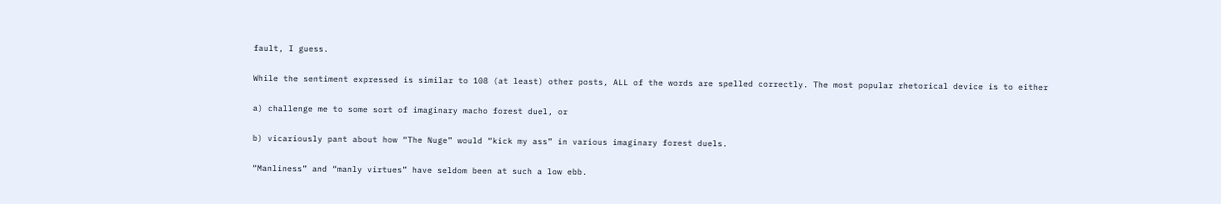fault, I guess.

While the sentiment expressed is similar to 108 (at least) other posts, ALL of the words are spelled correctly. The most popular rhetorical device is to either

a) challenge me to some sort of imaginary macho forest duel, or

b) vicariously pant about how “The Nuge” would “kick my ass” in various imaginary forest duels.

“Manliness” and “manly virtues” have seldom been at such a low ebb.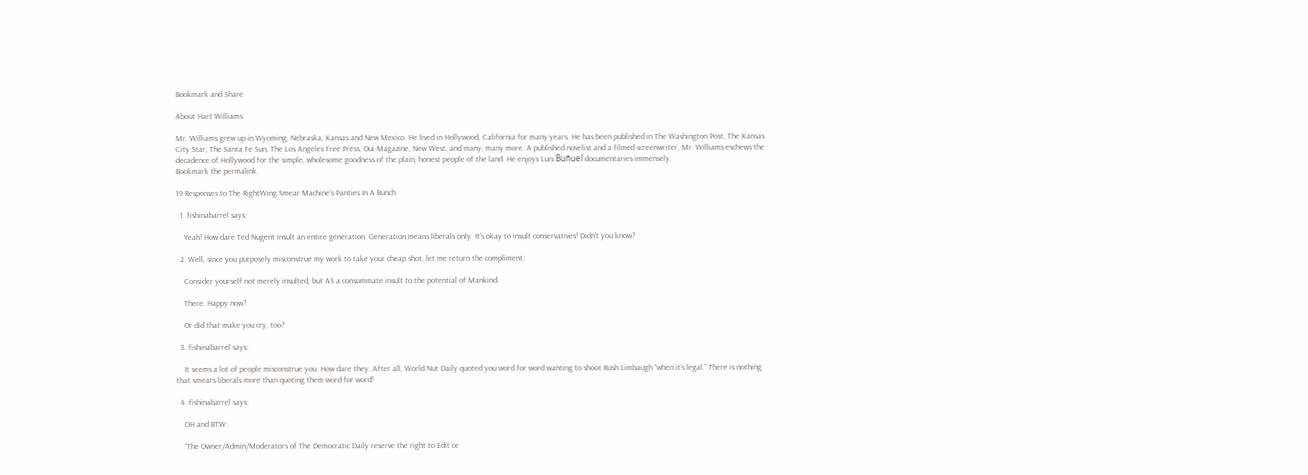Bookmark and Share

About Hart Williams

Mr. Williams grew up in Wyoming, Nebraska, Kansas and New Mexico. He lived in Hollywood, California for many years. He has been published in The Washington Post, The Kansas City Star, The Santa Fe Sun, The Los Angeles Free Press, Oui Magazine, New West, and many, many more. A published novelist and a filmed screenwriter, Mr. Williams eschews the decadence of Hollywood for the simple, wholesome goodness of the plain, honest people of the land. He enjoys Luis Buñuel documentaries immensely.
Bookmark the permalink.

19 Responses to The RightWing Smear Machine’s Panties In A Bunch

  1. fishinabarrel says:

    Yeah! How dare Ted Nugent insult an entire generation. Generation means liberals only. It’s okay to insult conservatives! Didn’t you know?

  2. Well, since you purposely misconstrue my work to take your cheap shot, let me return the compliment:

    Consider yourself not merely insulted, but AS a consummate insult to the potential of Mankind.

    There. Happy now?

    Or did that make you cry, too?

  3. fishinabarrel says:

    It seems a lot of people misconstrue you. How dare they. After all, World Nut Daily quoted you word for word wanting to shoot Rush Limbaugh “when it’s legal.” There is nothing that smears liberals more than quoting them word for word!

  4. fishinabarrel says:

    OH and BTW:

    “The Owner/Admin/Moderators of The Democratic Daily reserve the right to Edit or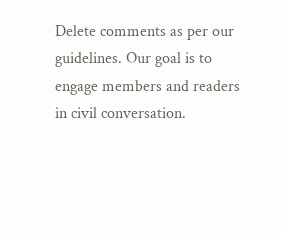Delete comments as per our guidelines. Our goal is to engage members and readers in civil conversation.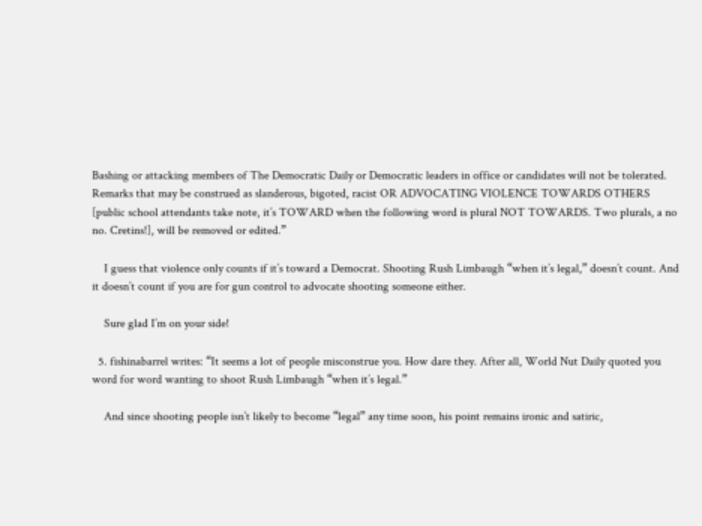Bashing or attacking members of The Democratic Daily or Democratic leaders in office or candidates will not be tolerated. Remarks that may be construed as slanderous, bigoted, racist OR ADVOCATING VIOLENCE TOWARDS OTHERS [public school attendants take note, it’s TOWARD when the following word is plural NOT TOWARDS. Two plurals, a no no. Cretins!], will be removed or edited.”

    I guess that violence only counts if it’s toward a Democrat. Shooting Rush Limbaugh “when it’s legal,” doesn’t count. And it doesn’t count if you are for gun control to advocate shooting someone either.

    Sure glad I’m on your side!

  5. fishinabarrel writes: “It seems a lot of people misconstrue you. How dare they. After all, World Nut Daily quoted you word for word wanting to shoot Rush Limbaugh “when it’s legal.”

    And since shooting people isn’t likely to become “legal” any time soon, his point remains ironic and satiric,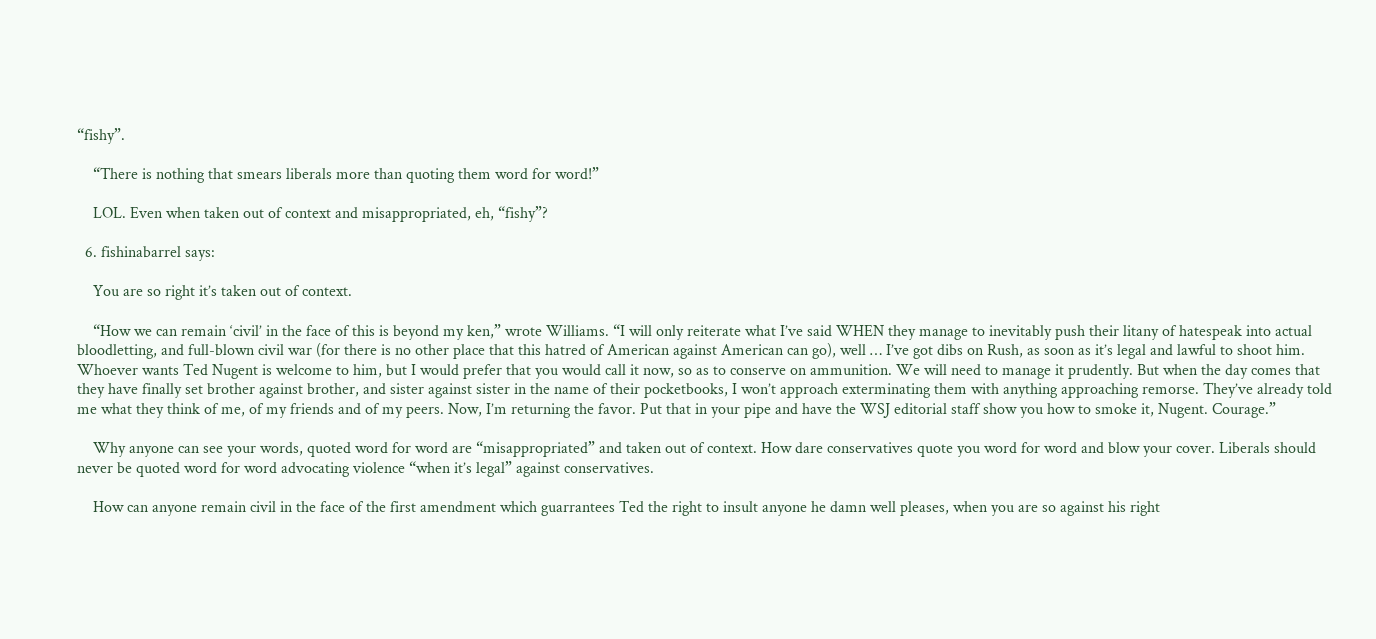“fishy”.

    “There is nothing that smears liberals more than quoting them word for word!”

    LOL. Even when taken out of context and misappropriated, eh, “fishy”?

  6. fishinabarrel says:

    You are so right it’s taken out of context.

    “How we can remain ‘civil’ in the face of this is beyond my ken,” wrote Williams. “I will only reiterate what I’ve said WHEN they manage to inevitably push their litany of hatespeak into actual bloodletting, and full-blown civil war (for there is no other place that this hatred of American against American can go), well … I’ve got dibs on Rush, as soon as it’s legal and lawful to shoot him. Whoever wants Ted Nugent is welcome to him, but I would prefer that you would call it now, so as to conserve on ammunition. We will need to manage it prudently. But when the day comes that they have finally set brother against brother, and sister against sister in the name of their pocketbooks, I won’t approach exterminating them with anything approaching remorse. They’ve already told me what they think of me, of my friends and of my peers. Now, I’m returning the favor. Put that in your pipe and have the WSJ editorial staff show you how to smoke it, Nugent. Courage.”

    Why anyone can see your words, quoted word for word are “misappropriated” and taken out of context. How dare conservatives quote you word for word and blow your cover. Liberals should never be quoted word for word advocating violence “when it’s legal” against conservatives.

    How can anyone remain civil in the face of the first amendment which guarrantees Ted the right to insult anyone he damn well pleases, when you are so against his right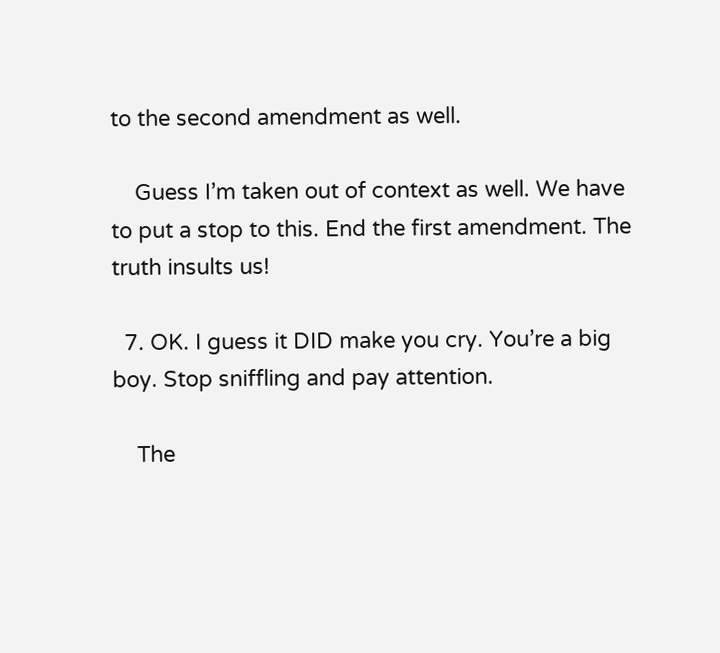to the second amendment as well.

    Guess I’m taken out of context as well. We have to put a stop to this. End the first amendment. The truth insults us!

  7. OK. I guess it DID make you cry. You’re a big boy. Stop sniffling and pay attention.

    The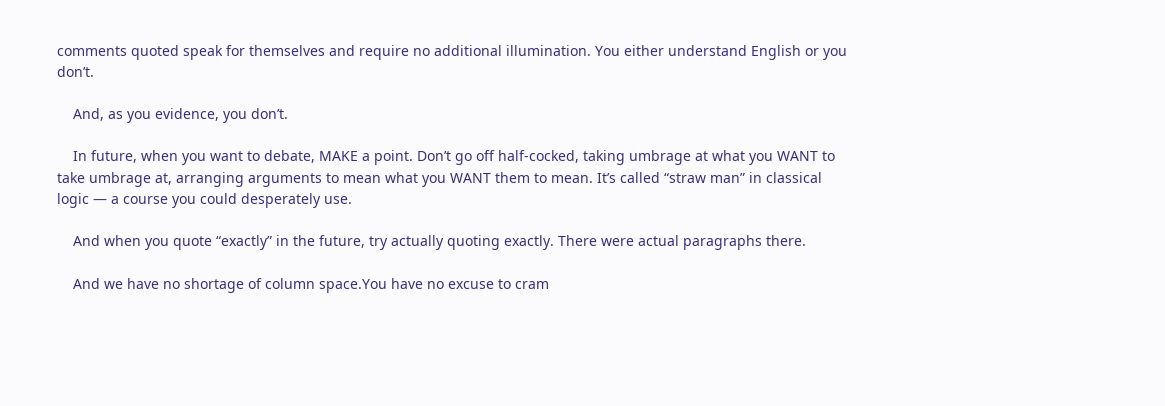comments quoted speak for themselves and require no additional illumination. You either understand English or you don’t.

    And, as you evidence, you don’t.

    In future, when you want to debate, MAKE a point. Don’t go off half-cocked, taking umbrage at what you WANT to take umbrage at, arranging arguments to mean what you WANT them to mean. It’s called “straw man” in classical logic — a course you could desperately use.

    And when you quote “exactly” in the future, try actually quoting exactly. There were actual paragraphs there.

    And we have no shortage of column space.You have no excuse to cram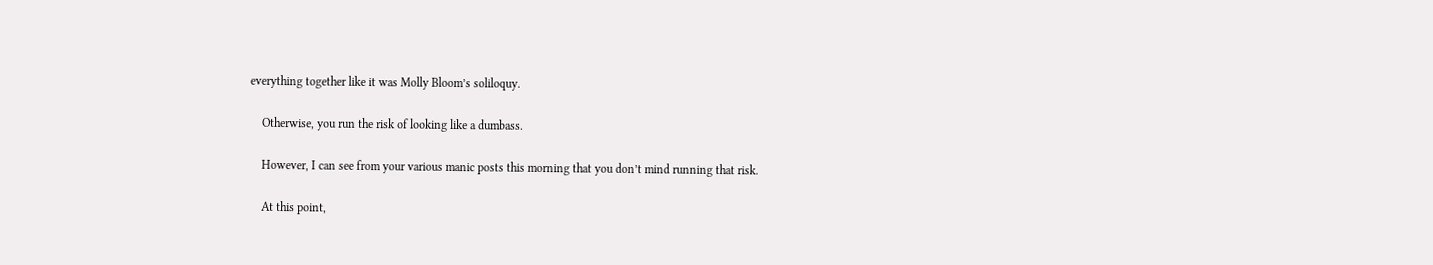everything together like it was Molly Bloom’s soliloquy.

    Otherwise, you run the risk of looking like a dumbass.

    However, I can see from your various manic posts this morning that you don’t mind running that risk.

    At this point,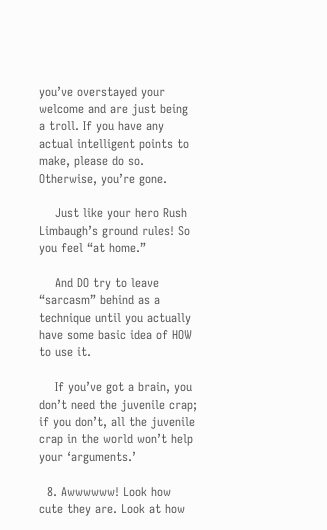you’ve overstayed your welcome and are just being a troll. If you have any actual intelligent points to make, please do so. Otherwise, you’re gone.

    Just like your hero Rush Limbaugh’s ground rules! So you feel “at home.”

    And DO try to leave “sarcasm” behind as a technique until you actually have some basic idea of HOW to use it.

    If you’ve got a brain, you don’t need the juvenile crap; if you don’t, all the juvenile crap in the world won’t help your ‘arguments.’

  8. Awwwwww! Look how cute they are. Look at how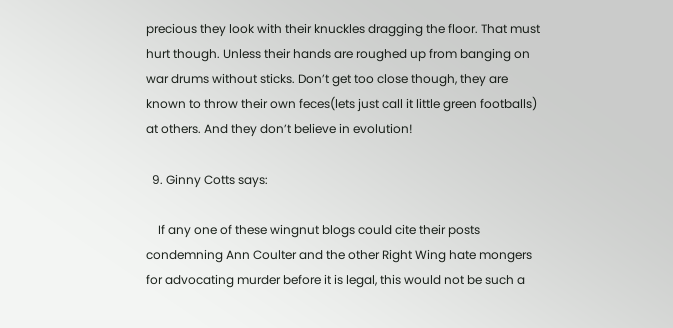precious they look with their knuckles dragging the floor. That must hurt though. Unless their hands are roughed up from banging on war drums without sticks. Don’t get too close though, they are known to throw their own feces(lets just call it little green footballs) at others. And they don’t believe in evolution!

  9. Ginny Cotts says:

    If any one of these wingnut blogs could cite their posts condemning Ann Coulter and the other Right Wing hate mongers for advocating murder before it is legal, this would not be such a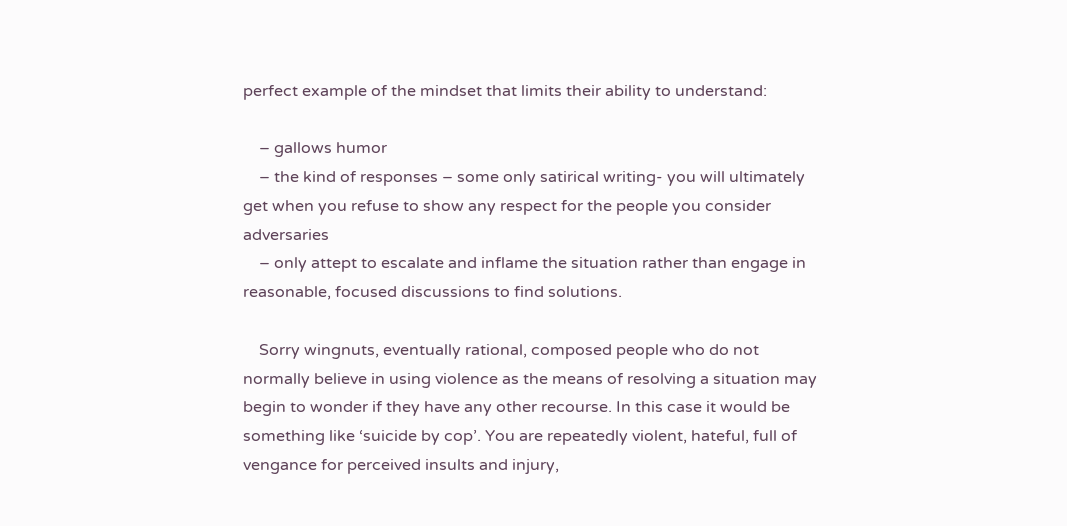perfect example of the mindset that limits their ability to understand:

    – gallows humor
    – the kind of responses – some only satirical writing- you will ultimately get when you refuse to show any respect for the people you consider adversaries
    – only attept to escalate and inflame the situation rather than engage in reasonable, focused discussions to find solutions.

    Sorry wingnuts, eventually rational, composed people who do not normally believe in using violence as the means of resolving a situation may begin to wonder if they have any other recourse. In this case it would be something like ‘suicide by cop’. You are repeatedly violent, hateful, full of vengance for perceived insults and injury,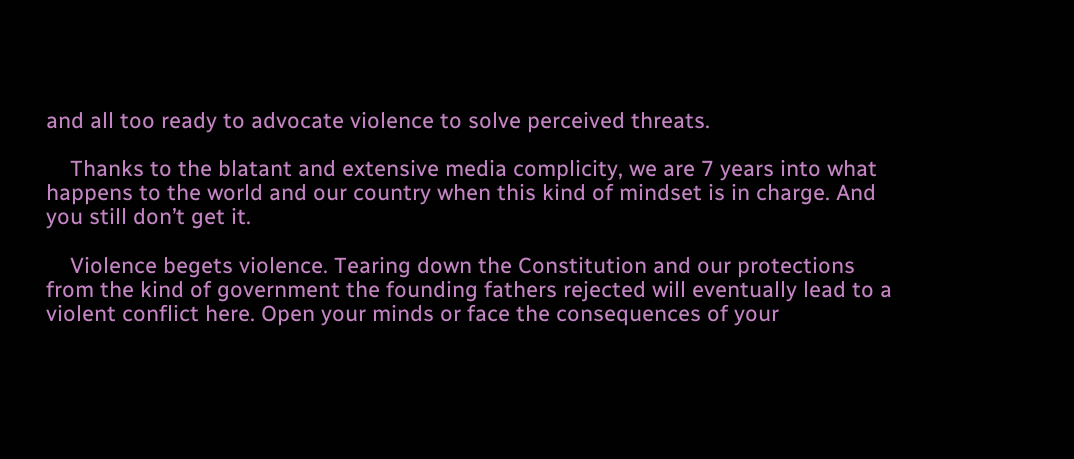and all too ready to advocate violence to solve perceived threats.

    Thanks to the blatant and extensive media complicity, we are 7 years into what happens to the world and our country when this kind of mindset is in charge. And you still don’t get it.

    Violence begets violence. Tearing down the Constitution and our protections from the kind of government the founding fathers rejected will eventually lead to a violent conflict here. Open your minds or face the consequences of your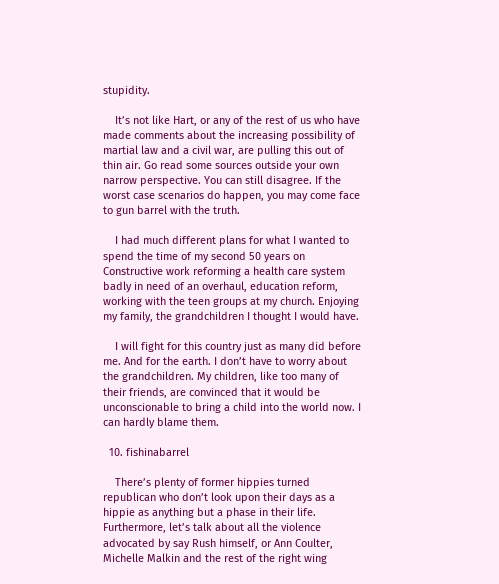stupidity.

    It’s not like Hart, or any of the rest of us who have made comments about the increasing possibility of martial law and a civil war, are pulling this out of thin air. Go read some sources outside your own narrow perspective. You can still disagree. If the worst case scenarios do happen, you may come face to gun barrel with the truth.

    I had much different plans for what I wanted to spend the time of my second 50 years on Constructive work reforming a health care system badly in need of an overhaul, education reform, working with the teen groups at my church. Enjoying my family, the grandchildren I thought I would have.

    I will fight for this country just as many did before me. And for the earth. I don’t have to worry about the grandchildren. My children, like too many of their friends, are convinced that it would be unconscionable to bring a child into the world now. I can hardly blame them.

  10. fishinabarrel

    There’s plenty of former hippies turned republican who don’t look upon their days as a hippie as anything but a phase in their life. Furthermore, let’s talk about all the violence advocated by say Rush himself, or Ann Coulter, Michelle Malkin and the rest of the right wing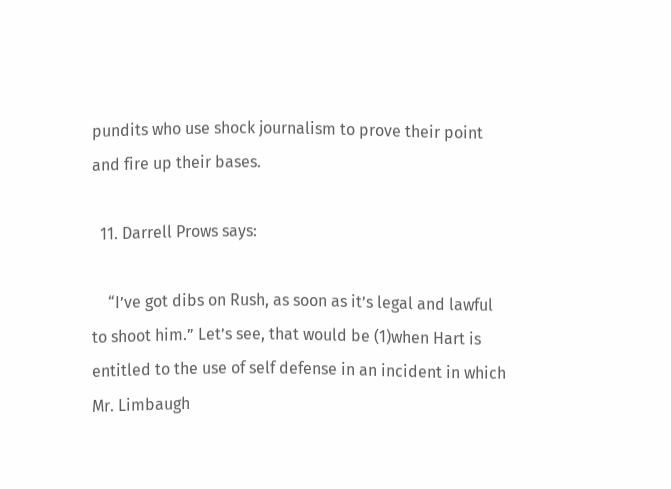pundits who use shock journalism to prove their point and fire up their bases.

  11. Darrell Prows says:

    “I’ve got dibs on Rush, as soon as it’s legal and lawful to shoot him.” Let’s see, that would be (1)when Hart is entitled to the use of self defense in an incident in which Mr. Limbaugh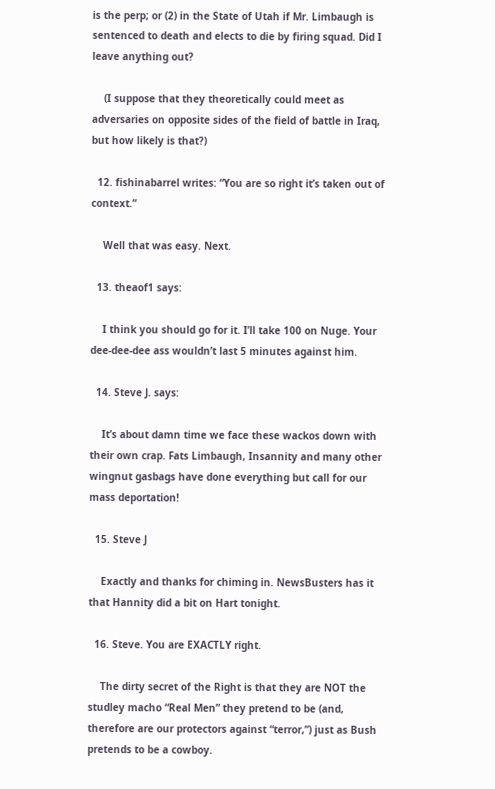is the perp; or (2) in the State of Utah if Mr. Limbaugh is sentenced to death and elects to die by firing squad. Did I leave anything out?

    (I suppose that they theoretically could meet as adversaries on opposite sides of the field of battle in Iraq, but how likely is that?)

  12. fishinabarrel writes: “You are so right it’s taken out of context.”

    Well that was easy. Next.

  13. theaof1 says:

    I think you should go for it. I’ll take 100 on Nuge. Your dee-dee-dee ass wouldn’t last 5 minutes against him.

  14. Steve J. says:

    It’s about damn time we face these wackos down with their own crap. Fats Limbaugh, Insannity and many other wingnut gasbags have done everything but call for our mass deportation!

  15. Steve J

    Exactly and thanks for chiming in. NewsBusters has it that Hannity did a bit on Hart tonight.

  16. Steve. You are EXACTLY right.

    The dirty secret of the Right is that they are NOT the studley macho “Real Men” they pretend to be (and, therefore are our protectors against “terror,”) just as Bush pretends to be a cowboy.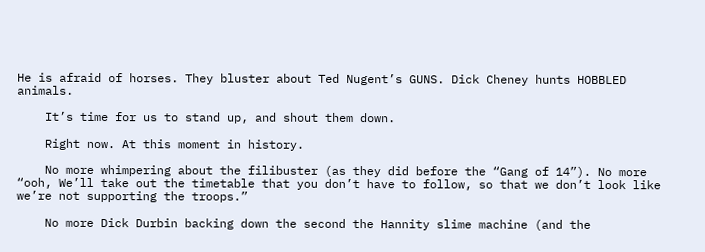He is afraid of horses. They bluster about Ted Nugent’s GUNS. Dick Cheney hunts HOBBLED animals.

    It’s time for us to stand up, and shout them down.

    Right now. At this moment in history.

    No more whimpering about the filibuster (as they did before the “Gang of 14”). No more “ooh, We’ll take out the timetable that you don’t have to follow, so that we don’t look like we’re not supporting the troops.”

    No more Dick Durbin backing down the second the Hannity slime machine (and the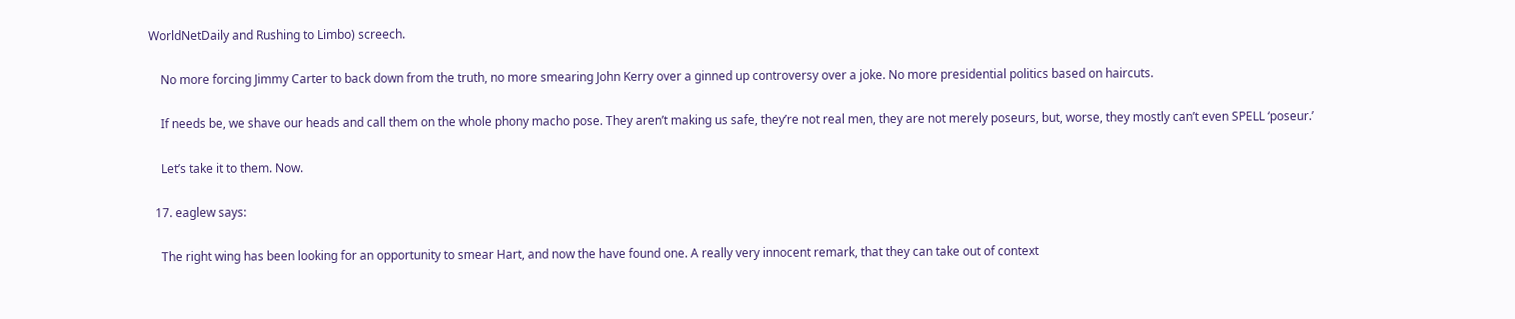WorldNetDaily and Rushing to Limbo) screech.

    No more forcing Jimmy Carter to back down from the truth, no more smearing John Kerry over a ginned up controversy over a joke. No more presidential politics based on haircuts.

    If needs be, we shave our heads and call them on the whole phony macho pose. They aren’t making us safe, they’re not real men, they are not merely poseurs, but, worse, they mostly can’t even SPELL ‘poseur.’

    Let’s take it to them. Now.

  17. eaglew says:

    The right wing has been looking for an opportunity to smear Hart, and now the have found one. A really very innocent remark, that they can take out of context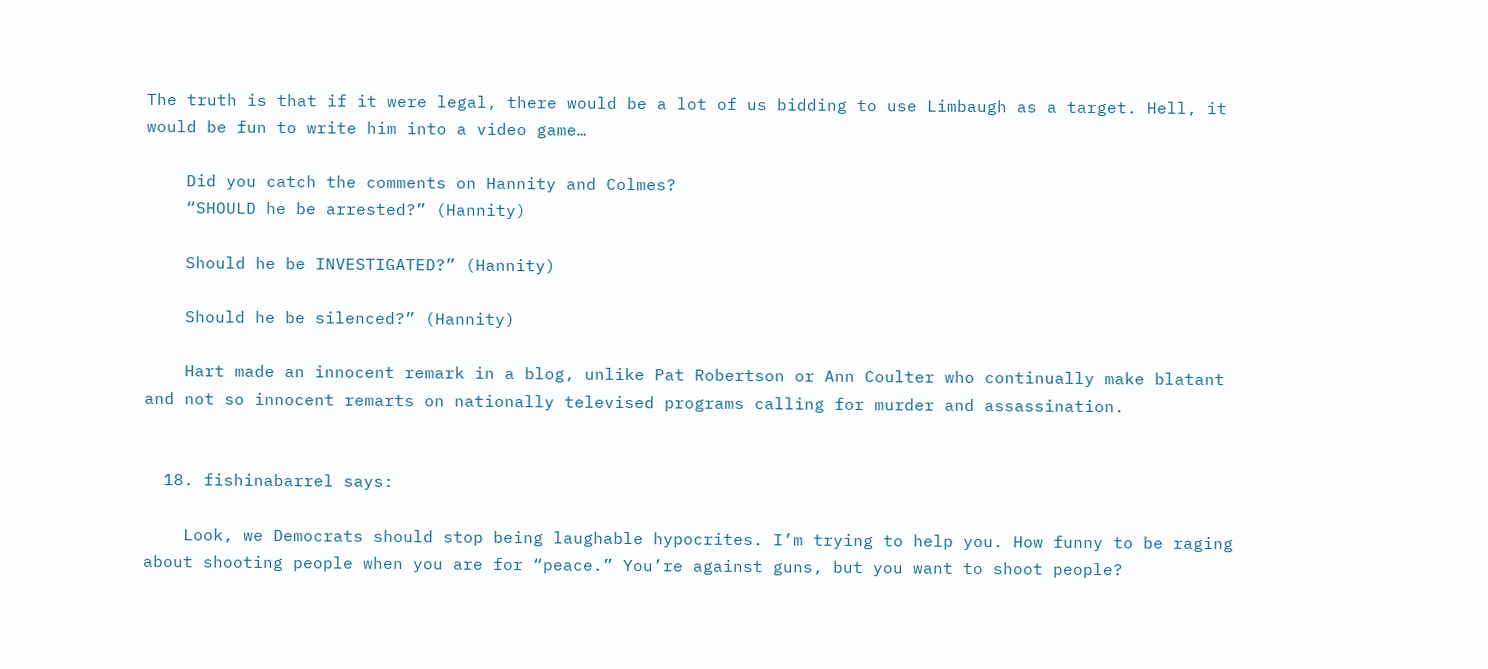The truth is that if it were legal, there would be a lot of us bidding to use Limbaugh as a target. Hell, it would be fun to write him into a video game…

    Did you catch the comments on Hannity and Colmes?
    “SHOULD he be arrested?” (Hannity)

    Should he be INVESTIGATED?” (Hannity)

    Should he be silenced?” (Hannity)

    Hart made an innocent remark in a blog, unlike Pat Robertson or Ann Coulter who continually make blatant and not so innocent remarts on nationally televised programs calling for murder and assassination.


  18. fishinabarrel says:

    Look, we Democrats should stop being laughable hypocrites. I’m trying to help you. How funny to be raging about shooting people when you are for “peace.” You’re against guns, but you want to shoot people?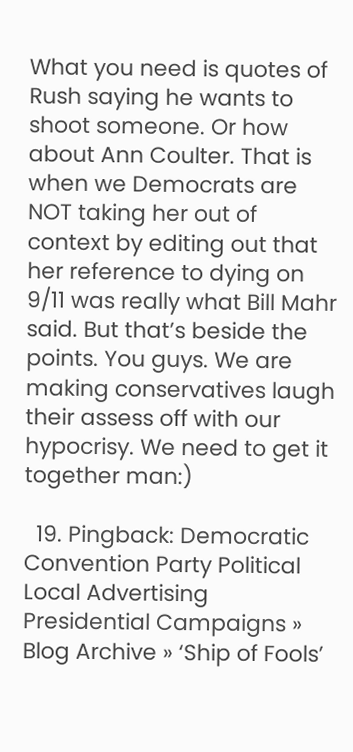What you need is quotes of Rush saying he wants to shoot someone. Or how about Ann Coulter. That is when we Democrats are NOT taking her out of context by editing out that her reference to dying on 9/11 was really what Bill Mahr said. But that’s beside the points. You guys. We are making conservatives laugh their assess off with our hypocrisy. We need to get it together man:)

  19. Pingback: Democratic Convention Party Political Local Advertising Presidential Campaigns » Blog Archive » ‘Ship of Fools’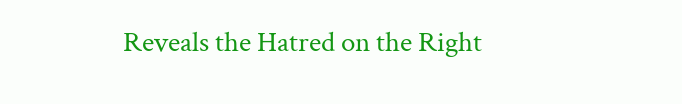Reveals the Hatred on the Right